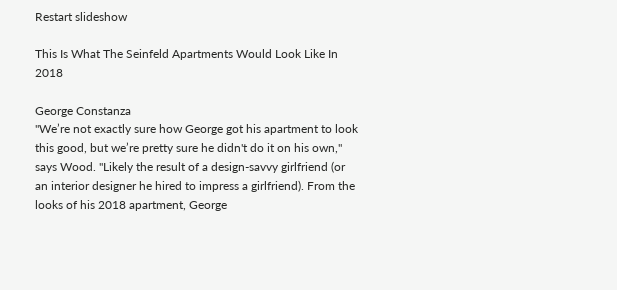Restart slideshow

This Is What The Seinfeld Apartments Would Look Like In 2018

George Constanza
"We’re not exactly sure how George got his apartment to look this good, but we’re pretty sure he didn't do it on his own," says Wood. "Likely the result of a design-savvy girlfriend (or an interior designer he hired to impress a girlfriend). From the looks of his 2018 apartment, George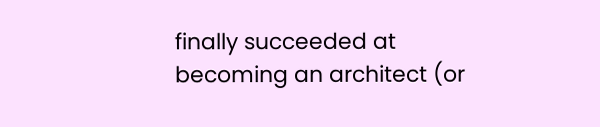finally succeeded at becoming an architect (or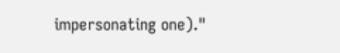impersonating one)."